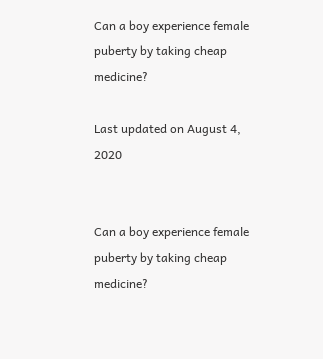Can a boy experience female puberty by taking cheap medicine?

Last updated on August 4, 2020


Can a boy experience female puberty by taking cheap medicine?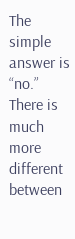The simple answer is “no.” There is much more different between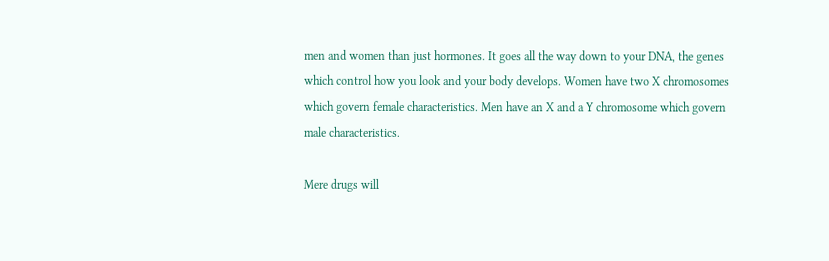men and women than just hormones. It goes all the way down to your DNA, the genes which control how you look and your body develops. Women have two X chromosomes which govern female characteristics. Men have an X and a Y chromosome which govern male characteristics.

Mere drugs will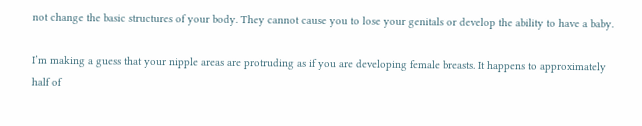not change the basic structures of your body. They cannot cause you to lose your genitals or develop the ability to have a baby.

I’m making a guess that your nipple areas are protruding as if you are developing female breasts. It happens to approximately half of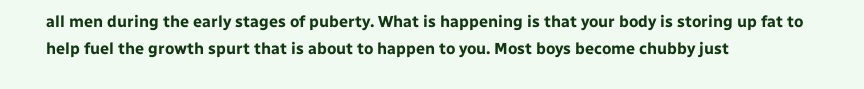all men during the early stages of puberty. What is happening is that your body is storing up fat to help fuel the growth spurt that is about to happen to you. Most boys become chubby just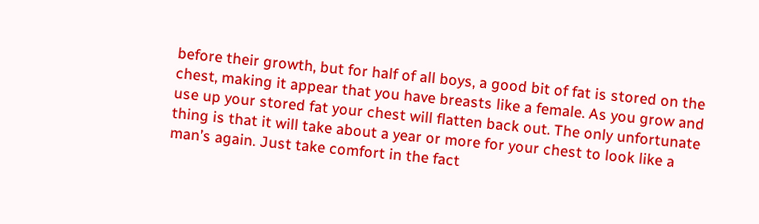before their growth, but for half of all boys, a good bit of fat is stored on the chest, making it appear that you have breasts like a female. As you grow and use up your stored fat your chest will flatten back out. The only unfortunate thing is that it will take about a year or more for your chest to look like a man’s again. Just take comfort in the fact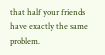that half your friends have exactly the same problem.